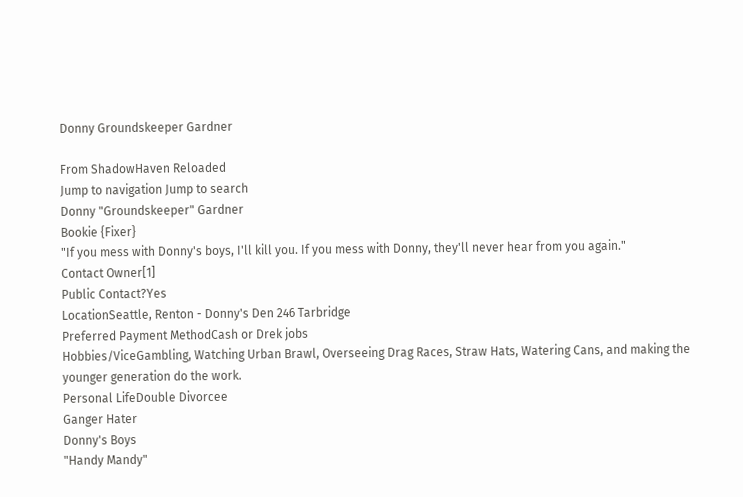Donny Groundskeeper Gardner

From ShadowHaven Reloaded
Jump to navigation Jump to search
Donny "Groundskeeper" Gardner
Bookie {Fixer}
"If you mess with Donny's boys, I'll kill you. If you mess with Donny, they'll never hear from you again."
Contact Owner[1]
Public Contact?Yes
LocationSeattle, Renton - Donny's Den 246 Tarbridge
Preferred Payment MethodCash or Drek jobs
Hobbies/ViceGambling, Watching Urban Brawl, Overseeing Drag Races, Straw Hats, Watering Cans, and making the younger generation do the work.
Personal LifeDouble Divorcee
Ganger Hater
Donny's Boys
"Handy Mandy"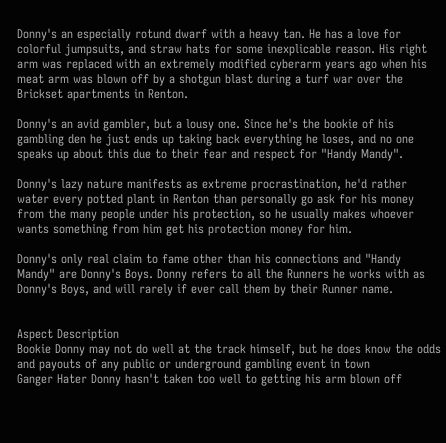Donny's an especially rotund dwarf with a heavy tan. He has a love for colorful jumpsuits, and straw hats for some inexplicable reason. His right arm was replaced with an extremely modified cyberarm years ago when his meat arm was blown off by a shotgun blast during a turf war over the Brickset apartments in Renton.

Donny's an avid gambler, but a lousy one. Since he's the bookie of his gambling den he just ends up taking back everything he loses, and no one speaks up about this due to their fear and respect for "Handy Mandy".

Donny's lazy nature manifests as extreme procrastination, he'd rather water every potted plant in Renton than personally go ask for his money from the many people under his protection, so he usually makes whoever wants something from him get his protection money for him.

Donny's only real claim to fame other than his connections and "Handy Mandy" are Donny's Boys. Donny refers to all the Runners he works with as Donny's Boys, and will rarely if ever call them by their Runner name.


Aspect Description
Bookie Donny may not do well at the track himself, but he does know the odds and payouts of any public or underground gambling event in town
Ganger Hater Donny hasn't taken too well to getting his arm blown off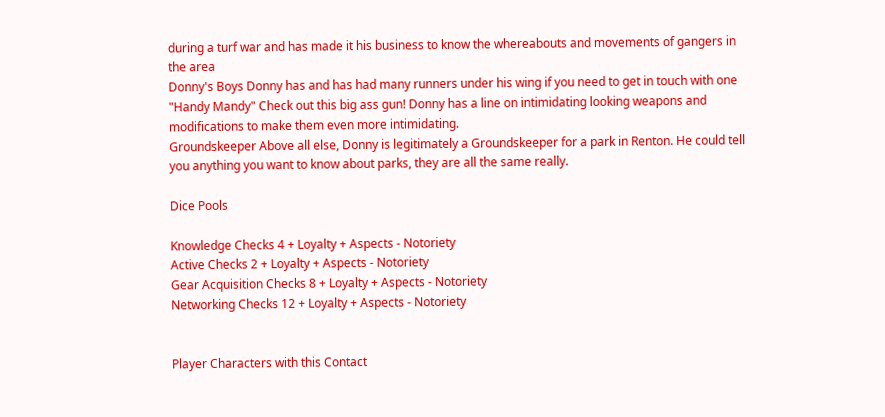during a turf war and has made it his business to know the whereabouts and movements of gangers in the area
Donny's Boys Donny has and has had many runners under his wing if you need to get in touch with one
"Handy Mandy" Check out this big ass gun! Donny has a line on intimidating looking weapons and modifications to make them even more intimidating.
Groundskeeper Above all else, Donny is legitimately a Groundskeeper for a park in Renton. He could tell you anything you want to know about parks, they are all the same really.

Dice Pools

Knowledge Checks 4 + Loyalty + Aspects - Notoriety
Active Checks 2 + Loyalty + Aspects - Notoriety
Gear Acquisition Checks 8 + Loyalty + Aspects - Notoriety
Networking Checks 12 + Loyalty + Aspects - Notoriety


Player Characters with this Contact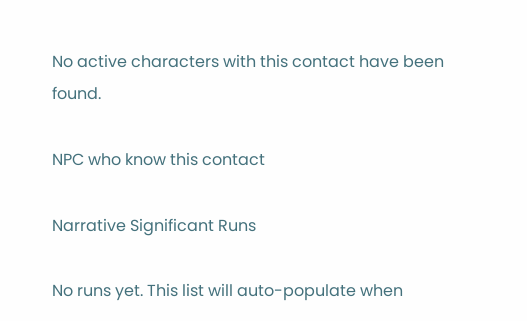No active characters with this contact have been found.

NPC who know this contact

Narrative Significant Runs

No runs yet. This list will auto-populate when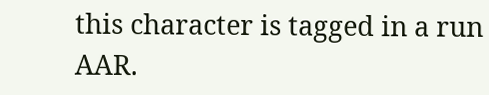this character is tagged in a run AAR.